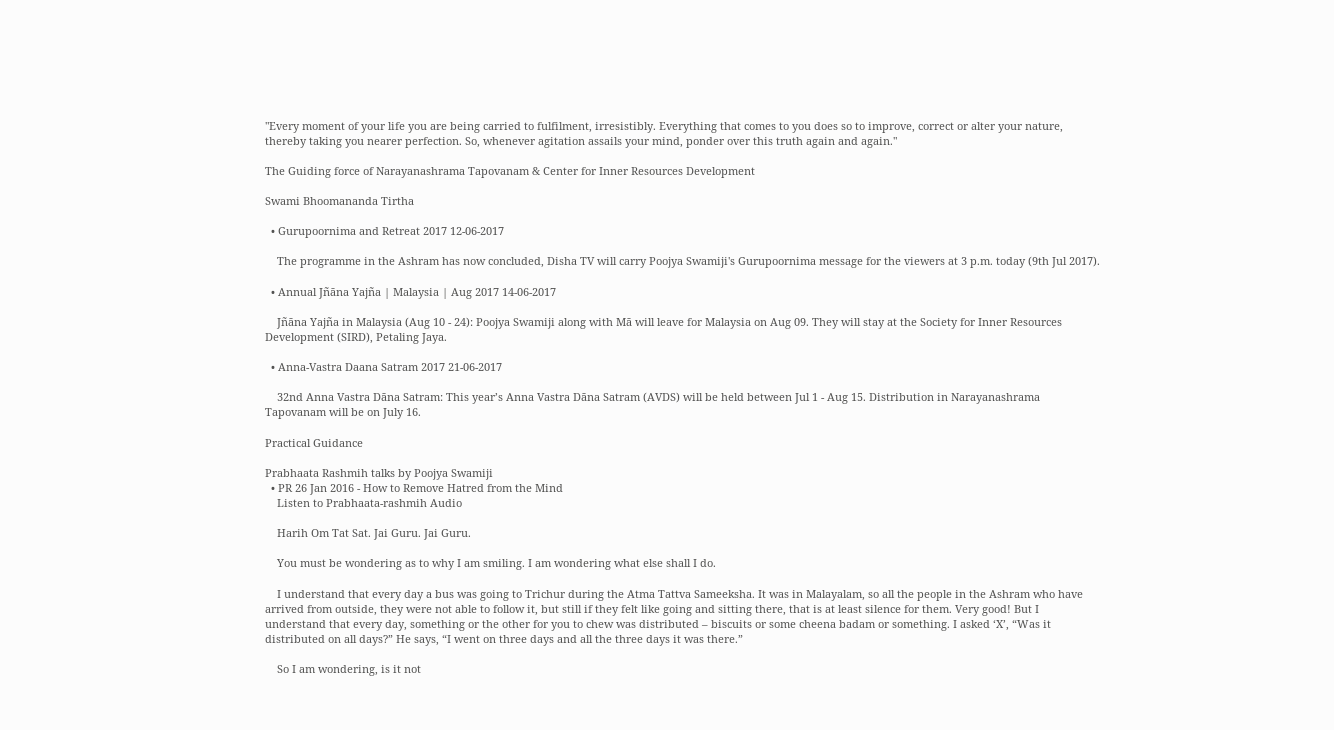"Every moment of your life you are being carried to fulfilment, irresistibly. Everything that comes to you does so to improve, correct or alter your nature, thereby taking you nearer perfection. So, whenever agitation assails your mind, ponder over this truth again and again."

The Guiding force of Narayanashrama Tapovanam & Center for Inner Resources Development

Swami Bhoomananda Tirtha

  • Gurupoornima and Retreat 2017 12-06-2017

    The programme in the Ashram has now concluded, Disha TV will carry Poojya Swamiji's Gurupoornima message for the viewers at 3 p.m. today (9th Jul 2017).

  • Annual Jñāna Yajña | Malaysia | Aug 2017 14-06-2017

    Jñāna Yajña in Malaysia (Aug 10 - 24): Poojya Swamiji along with Mā will leave for Malaysia on Aug 09. They will stay at the Society for Inner Resources Development (SIRD), Petaling Jaya.

  • Anna-Vastra Daana Satram 2017 21-06-2017

    32nd Anna Vastra Dāna Satram: This year’s Anna Vastra Dāna Satram (AVDS) will be held between Jul 1 - Aug 15. Distribution in Narayanashrama Tapovanam will be on July 16.

Practical Guidance

Prabhaata Rashmih talks by Poojya Swamiji
  • PR 26 Jan 2016 - How to Remove Hatred from the Mind
    Listen to Prabhaata-rashmih Audio

    Harih Om Tat Sat. Jai Guru. Jai Guru.

    You must be wondering as to why I am smiling. I am wondering what else shall I do.

    I understand that every day a bus was going to Trichur during the Atma Tattva Sameeksha. It was in Malayalam, so all the people in the Ashram who have arrived from outside, they were not able to follow it, but still if they felt like going and sitting there, that is at least silence for them. Very good! But I understand that every day, something or the other for you to chew was distributed – biscuits or some cheena badam or something. I asked ‘X’, “Was it distributed on all days?” He says, “I went on three days and all the three days it was there.”

    So I am wondering, is it not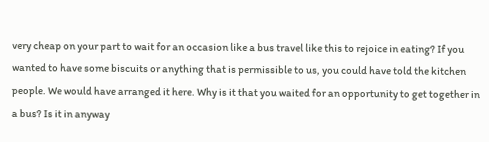very cheap on your part to wait for an occasion like a bus travel like this to rejoice in eating? If you wanted to have some biscuits or anything that is permissible to us, you could have told the kitchen people. We would have arranged it here. Why is it that you waited for an opportunity to get together in a bus? Is it in anyway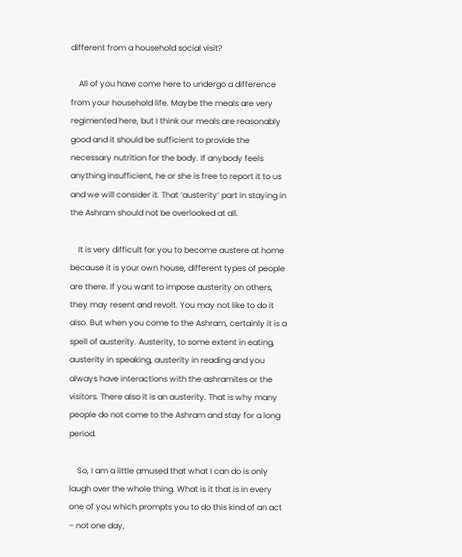different from a household social visit?

    All of you have come here to undergo a difference from your household life. Maybe the meals are very regimented here, but I think our meals are reasonably good and it should be sufficient to provide the necessary nutrition for the body. If anybody feels anything insufficient, he or she is free to report it to us and we will consider it. That ‘austerity’ part in staying in the Ashram should not be overlooked at all.

    It is very difficult for you to become austere at home because it is your own house, different types of people are there. If you want to impose austerity on others, they may resent and revolt. You may not like to do it also. But when you come to the Ashram, certainly it is a spell of austerity. Austerity, to some extent in eating, austerity in speaking, austerity in reading and you always have interactions with the ashramites or the visitors. There also it is an austerity. That is why many people do not come to the Ashram and stay for a long period.

    So, I am a little amused that what I can do is only laugh over the whole thing. What is it that is in every one of you which prompts you to do this kind of an act – not one day,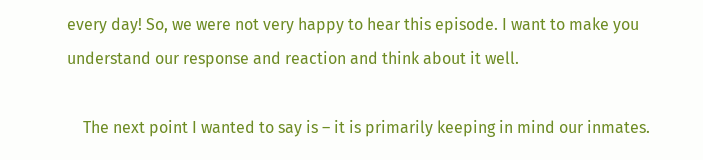every day! So, we were not very happy to hear this episode. I want to make you understand our response and reaction and think about it well.

    The next point I wanted to say is – it is primarily keeping in mind our inmates.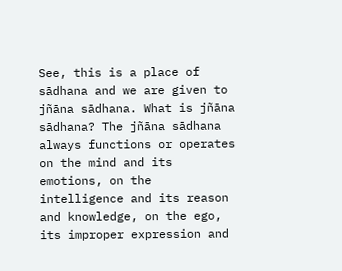See, this is a place of sādhana and we are given to jñāna sādhana. What is jñāna sādhana? The jñāna sādhana always functions or operates on the mind and its emotions, on the intelligence and its reason and knowledge, on the ego, its improper expression and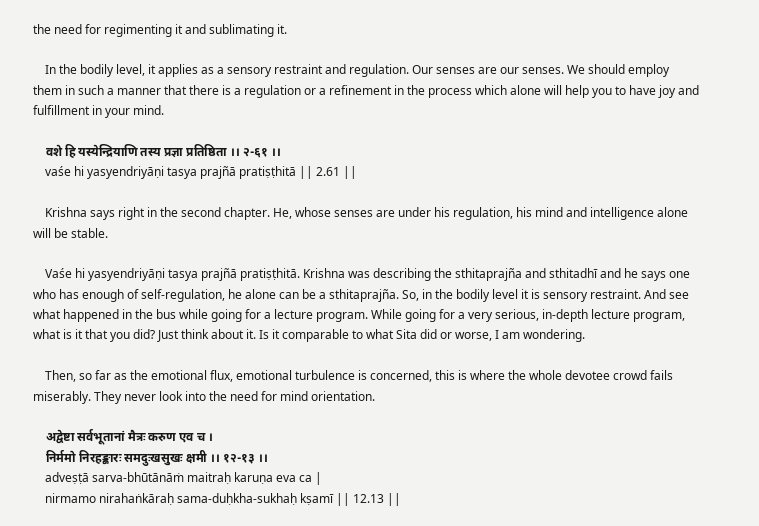the need for regimenting it and sublimating it.

    In the bodily level, it applies as a sensory restraint and regulation. Our senses are our senses. We should employ them in such a manner that there is a regulation or a refinement in the process which alone will help you to have joy and fulfillment in your mind.

    वशे हि यस्येन्द्रियाणि तस्य प्रज्ञा प्रतिष्ठिता ।। २-६१ ।।
    vaśe hi yasyendriyāṇi tasya prajñā pratiṣṭhitā || 2.61 ||

    Krishna says right in the second chapter. He, whose senses are under his regulation, his mind and intelligence alone will be stable.

    Vaśe hi yasyendriyāṇi tasya prajñā pratiṣṭhitā. Krishna was describing the sthitaprajña and sthitadhī and he says one who has enough of self-regulation, he alone can be a sthitaprajña. So, in the bodily level it is sensory restraint. And see what happened in the bus while going for a lecture program. While going for a very serious, in-depth lecture program, what is it that you did? Just think about it. Is it comparable to what Sita did or worse, I am wondering.

    Then, so far as the emotional flux, emotional turbulence is concerned, this is where the whole devotee crowd fails miserably. They never look into the need for mind orientation.

    अद्वेष्टा सर्वभूतानां मैत्रः करुण एव च ।
    निर्ममो निरहङ्कारः समदुःखसुखः क्षमी ।। १२-१३ ।।
    adveṣṭā sarva-bhūtānāṁ maitraḥ karuṇa eva ca |
    nirmamo nirahaṅkāraḥ sama-duḥkha-sukhaḥ kṣamī || 12.13 ||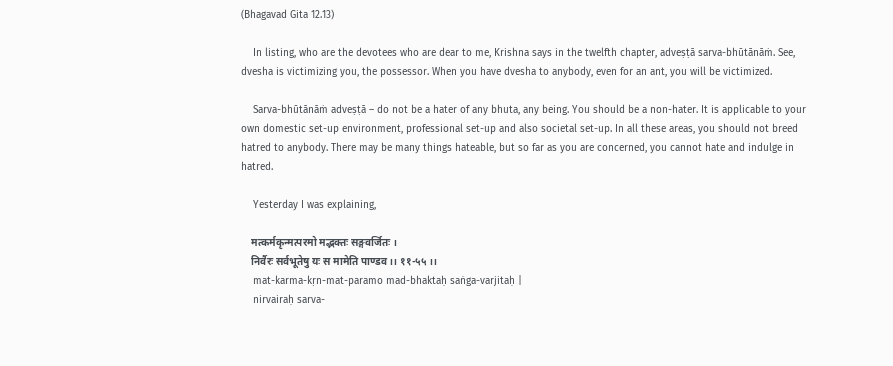(Bhagavad Gita 12.13)

    In listing, who are the devotees who are dear to me, Krishna says in the twelfth chapter, adveṣṭā sarva-bhūtānāṁ. See, dvesha is victimizing you, the possessor. When you have dvesha to anybody, even for an ant, you will be victimized.

    Sarva-bhūtānāṁ adveṣṭā – do not be a hater of any bhuta, any being. You should be a non-hater. It is applicable to your own domestic set-up environment, professional set-up and also societal set-up. In all these areas, you should not breed hatred to anybody. There may be many things hateable, but so far as you are concerned, you cannot hate and indulge in hatred.

    Yesterday I was explaining,

    मत्कर्मकृन्मत्परमो मद्भक्तः सङ्गवर्जितः ।
    निर्वैरः सर्वभूतेषु यः स मामेति पाण्डव ।। ११-५५ ।।
    mat-karma-kṛn-mat-paramo mad-bhaktaḥ saṅga-varjitaḥ |
    nirvairaḥ sarva-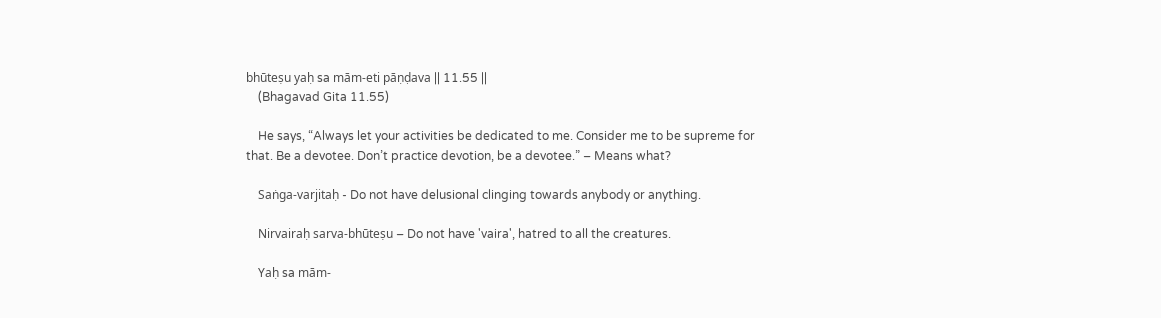bhūteṣu yaḥ sa mām-eti pāṇḍava || 11.55 ||
    (Bhagavad Gita 11.55)

    He says, “Always let your activities be dedicated to me. Consider me to be supreme for that. Be a devotee. Don’t practice devotion, be a devotee.” – Means what?

    Saṅga-varjitaḥ - Do not have delusional clinging towards anybody or anything.

    Nirvairaḥ sarva-bhūteṣu – Do not have 'vaira', hatred to all the creatures.

    Yaḥ sa mām-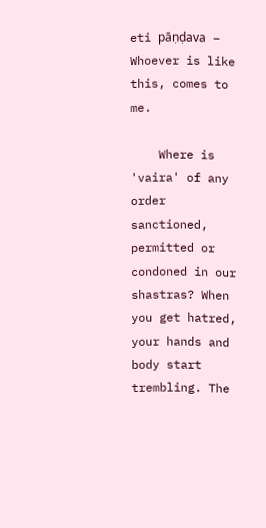eti pāṇḍava – Whoever is like this, comes to me.

    Where is 'vaira' of any order sanctioned, permitted or condoned in our shastras? When you get hatred, your hands and body start trembling. The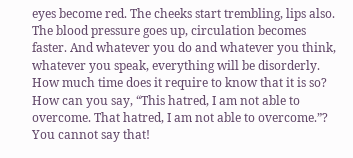eyes become red. The cheeks start trembling, lips also. The blood pressure goes up, circulation becomes faster. And whatever you do and whatever you think, whatever you speak, everything will be disorderly. How much time does it require to know that it is so? How can you say, “This hatred, I am not able to overcome. That hatred, I am not able to overcome.”? You cannot say that!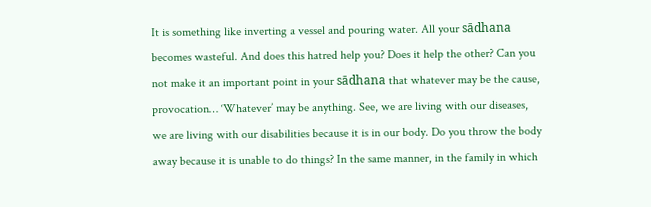It is something like inverting a vessel and pouring water. All your sādhana becomes wasteful. And does this hatred help you? Does it help the other? Can you not make it an important point in your sādhana that whatever may be the cause, provocation… ‘Whatever’ may be anything. See, we are living with our diseases, we are living with our disabilities because it is in our body. Do you throw the body away because it is unable to do things? In the same manner, in the family in which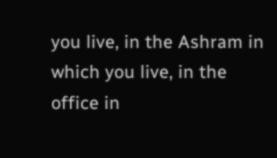you live, in the Ashram in which you live, in the office in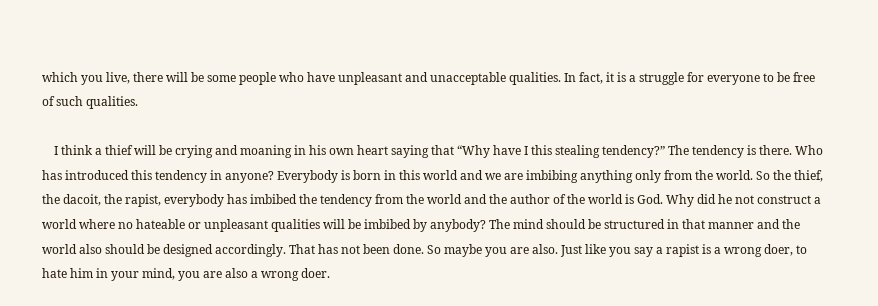which you live, there will be some people who have unpleasant and unacceptable qualities. In fact, it is a struggle for everyone to be free of such qualities.

    I think a thief will be crying and moaning in his own heart saying that “Why have I this stealing tendency?” The tendency is there. Who has introduced this tendency in anyone? Everybody is born in this world and we are imbibing anything only from the world. So the thief, the dacoit, the rapist, everybody has imbibed the tendency from the world and the author of the world is God. Why did he not construct a world where no hateable or unpleasant qualities will be imbibed by anybody? The mind should be structured in that manner and the world also should be designed accordingly. That has not been done. So maybe you are also. Just like you say a rapist is a wrong doer, to hate him in your mind, you are also a wrong doer.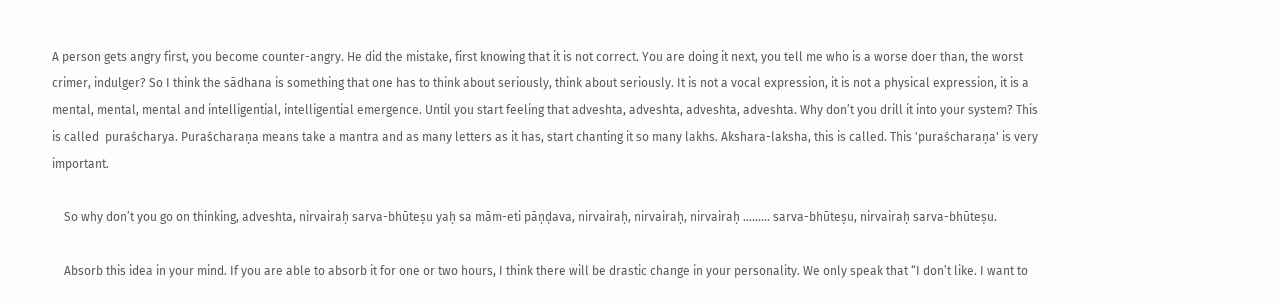A person gets angry first, you become counter-angry. He did the mistake, first knowing that it is not correct. You are doing it next, you tell me who is a worse doer than, the worst crimer, indulger? So I think the sādhana is something that one has to think about seriously, think about seriously. It is not a vocal expression, it is not a physical expression, it is a mental, mental, mental and intelligential, intelligential emergence. Until you start feeling that adveshta, adveshta, adveshta, adveshta. Why don’t you drill it into your system? This is called  puraścharya. Puraścharaṇa means take a mantra and as many letters as it has, start chanting it so many lakhs. Akshara-laksha, this is called. This 'puraścharaṇa' is very important.

    So why don’t you go on thinking, adveshta, nirvairaḥ sarva-bhūteṣu yaḥ sa mām-eti pāṇḍava, nirvairaḥ, nirvairaḥ, nirvairaḥ ……… sarva-bhūteṣu, nirvairaḥ sarva-bhūteṣu.

    Absorb this idea in your mind. If you are able to absorb it for one or two hours, I think there will be drastic change in your personality. We only speak that “I don’t like. I want to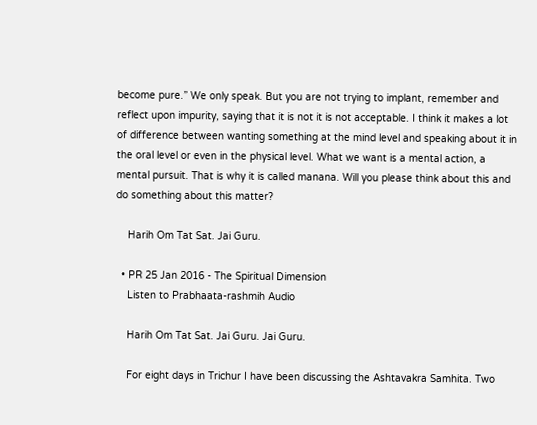become pure.” We only speak. But you are not trying to implant, remember and reflect upon impurity, saying that it is not it is not acceptable. I think it makes a lot of difference between wanting something at the mind level and speaking about it in the oral level or even in the physical level. What we want is a mental action, a mental pursuit. That is why it is called manana. Will you please think about this and do something about this matter?

    Harih Om Tat Sat. Jai Guru.

  • PR 25 Jan 2016 - The Spiritual Dimension
    Listen to Prabhaata-rashmih Audio

    Harih Om Tat Sat. Jai Guru. Jai Guru.

    For eight days in Trichur I have been discussing the Ashtavakra Samhita. Two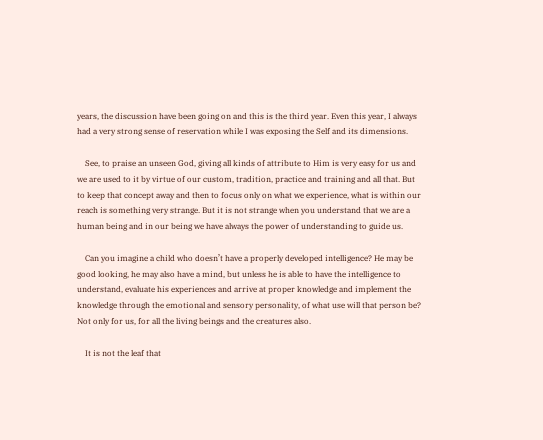years, the discussion have been going on and this is the third year. Even this year, I always had a very strong sense of reservation while I was exposing the Self and its dimensions.

    See, to praise an unseen God, giving all kinds of attribute to Him is very easy for us and we are used to it by virtue of our custom, tradition, practice and training and all that. But to keep that concept away and then to focus only on what we experience, what is within our reach is something very strange. But it is not strange when you understand that we are a human being and in our being we have always the power of understanding to guide us.

    Can you imagine a child who doesn’t have a properly developed intelligence? He may be good looking, he may also have a mind, but unless he is able to have the intelligence to understand, evaluate his experiences and arrive at proper knowledge and implement the knowledge through the emotional and sensory personality, of what use will that person be? Not only for us, for all the living beings and the creatures also.

    It is not the leaf that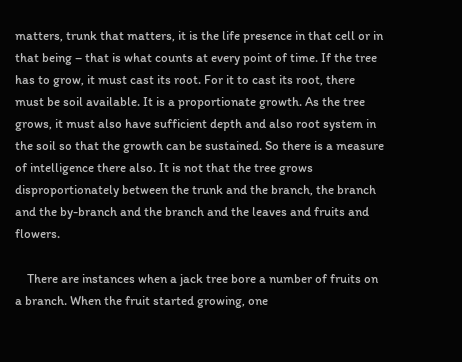matters, trunk that matters, it is the life presence in that cell or in that being – that is what counts at every point of time. If the tree has to grow, it must cast its root. For it to cast its root, there must be soil available. It is a proportionate growth. As the tree grows, it must also have sufficient depth and also root system in the soil so that the growth can be sustained. So there is a measure of intelligence there also. It is not that the tree grows disproportionately between the trunk and the branch, the branch and the by-branch and the branch and the leaves and fruits and flowers.

    There are instances when a jack tree bore a number of fruits on a branch. When the fruit started growing, one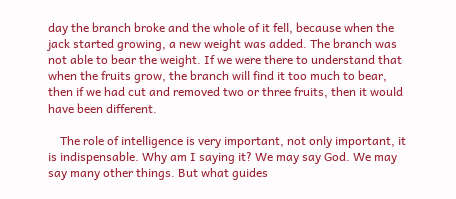day the branch broke and the whole of it fell, because when the jack started growing, a new weight was added. The branch was not able to bear the weight. If we were there to understand that when the fruits grow, the branch will find it too much to bear, then if we had cut and removed two or three fruits, then it would have been different.

    The role of intelligence is very important, not only important, it is indispensable. Why am I saying it? We may say God. We may say many other things. But what guides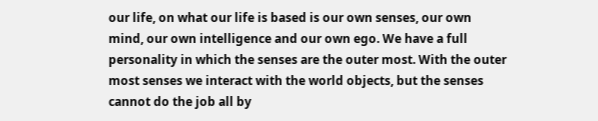our life, on what our life is based is our own senses, our own mind, our own intelligence and our own ego. We have a full personality in which the senses are the outer most. With the outer most senses we interact with the world objects, but the senses cannot do the job all by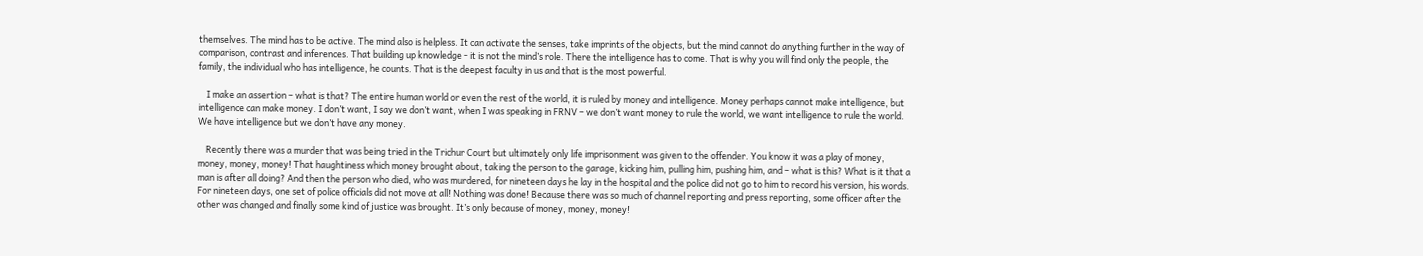themselves. The mind has to be active. The mind also is helpless. It can activate the senses, take imprints of the objects, but the mind cannot do anything further in the way of comparison, contrast and inferences. That building up knowledge - it is not the mind’s role. There the intelligence has to come. That is why you will find only the people, the family, the individual who has intelligence, he counts. That is the deepest faculty in us and that is the most powerful.

    I make an assertion – what is that? The entire human world or even the rest of the world, it is ruled by money and intelligence. Money perhaps cannot make intelligence, but intelligence can make money. I don’t want, I say we don’t want, when I was speaking in FRNV – we don’t want money to rule the world, we want intelligence to rule the world. We have intelligence but we don’t have any money.

    Recently there was a murder that was being tried in the Trichur Court but ultimately only life imprisonment was given to the offender. You know it was a play of money, money, money, money! That haughtiness which money brought about, taking the person to the garage, kicking him, pulling him, pushing him, and – what is this? What is it that a man is after all doing? And then the person who died, who was murdered, for nineteen days he lay in the hospital and the police did not go to him to record his version, his words. For nineteen days, one set of police officials did not move at all! Nothing was done! Because there was so much of channel reporting and press reporting, some officer after the other was changed and finally some kind of justice was brought. It’s only because of money, money, money!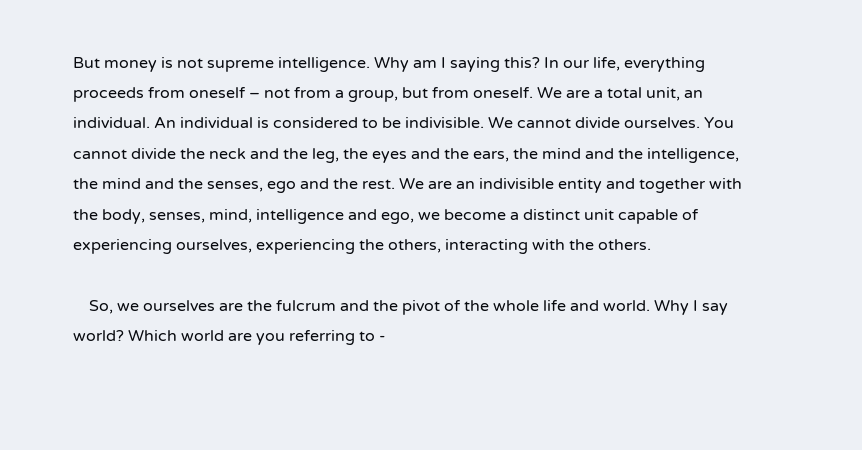But money is not supreme intelligence. Why am I saying this? In our life, everything proceeds from oneself – not from a group, but from oneself. We are a total unit, an individual. An individual is considered to be indivisible. We cannot divide ourselves. You cannot divide the neck and the leg, the eyes and the ears, the mind and the intelligence, the mind and the senses, ego and the rest. We are an indivisible entity and together with the body, senses, mind, intelligence and ego, we become a distinct unit capable of experiencing ourselves, experiencing the others, interacting with the others.

    So, we ourselves are the fulcrum and the pivot of the whole life and world. Why I say world? Which world are you referring to -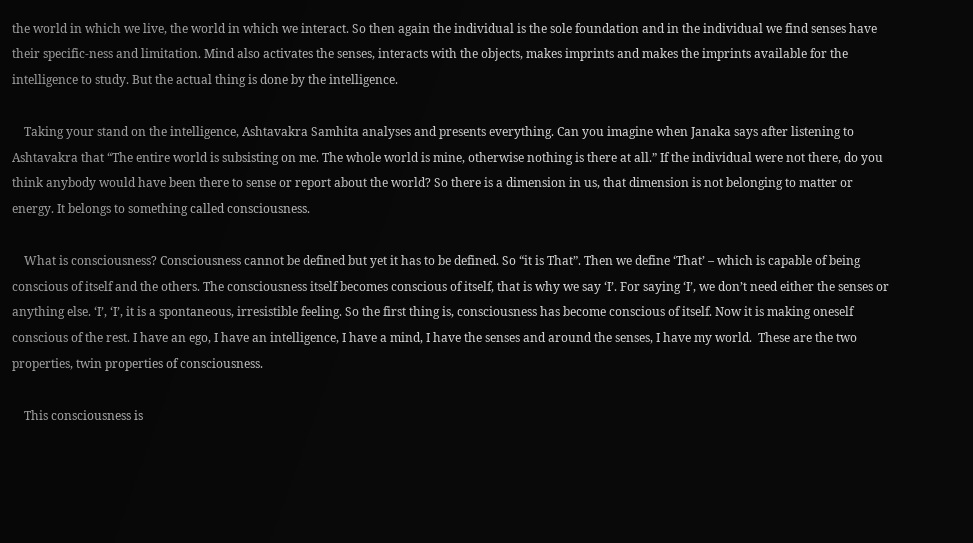the world in which we live, the world in which we interact. So then again the individual is the sole foundation and in the individual we find senses have their specific-ness and limitation. Mind also activates the senses, interacts with the objects, makes imprints and makes the imprints available for the intelligence to study. But the actual thing is done by the intelligence.

    Taking your stand on the intelligence, Ashtavakra Samhita analyses and presents everything. Can you imagine when Janaka says after listening to Ashtavakra that “The entire world is subsisting on me. The whole world is mine, otherwise nothing is there at all.” If the individual were not there, do you think anybody would have been there to sense or report about the world? So there is a dimension in us, that dimension is not belonging to matter or energy. It belongs to something called consciousness.

    What is consciousness? Consciousness cannot be defined but yet it has to be defined. So “it is That”. Then we define ‘That’ – which is capable of being conscious of itself and the others. The consciousness itself becomes conscious of itself, that is why we say ‘I’. For saying ‘I’, we don’t need either the senses or anything else. ‘I’, ‘I’, it is a spontaneous, irresistible feeling. So the first thing is, consciousness has become conscious of itself. Now it is making oneself conscious of the rest. I have an ego, I have an intelligence, I have a mind, I have the senses and around the senses, I have my world.  These are the two properties, twin properties of consciousness.

    This consciousness is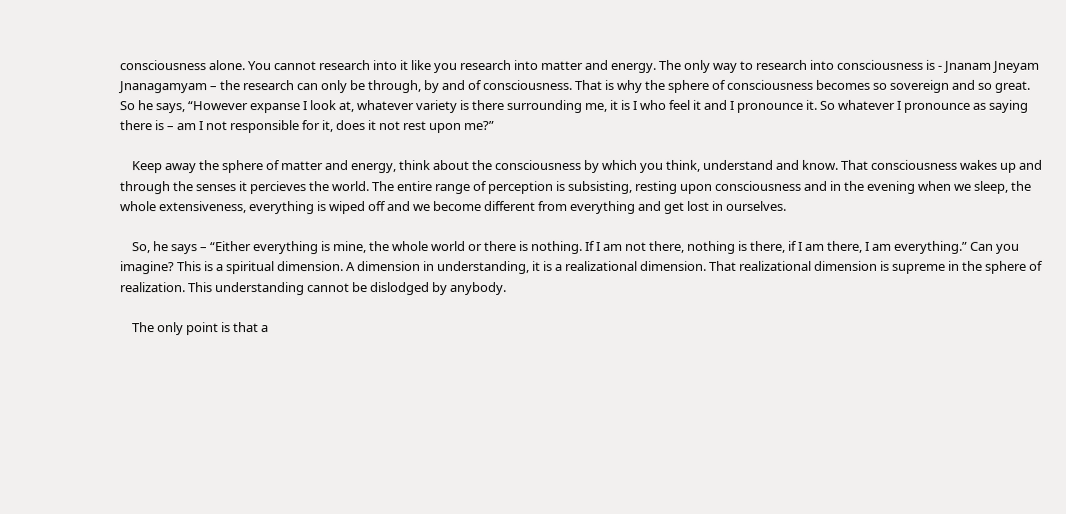consciousness alone. You cannot research into it like you research into matter and energy. The only way to research into consciousness is - Jnanam Jneyam Jnanagamyam – the research can only be through, by and of consciousness. That is why the sphere of consciousness becomes so sovereign and so great. So he says, “However expanse I look at, whatever variety is there surrounding me, it is I who feel it and I pronounce it. So whatever I pronounce as saying there is – am I not responsible for it, does it not rest upon me?”

    Keep away the sphere of matter and energy, think about the consciousness by which you think, understand and know. That consciousness wakes up and through the senses it percieves the world. The entire range of perception is subsisting, resting upon consciousness and in the evening when we sleep, the whole extensiveness, everything is wiped off and we become different from everything and get lost in ourselves.

    So, he says – “Either everything is mine, the whole world or there is nothing. If I am not there, nothing is there, if I am there, I am everything.” Can you imagine? This is a spiritual dimension. A dimension in understanding, it is a realizational dimension. That realizational dimension is supreme in the sphere of realization. This understanding cannot be dislodged by anybody.

    The only point is that a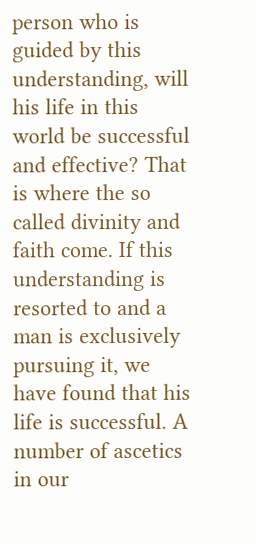person who is guided by this understanding, will his life in this world be successful and effective? That is where the so called divinity and faith come. If this understanding is resorted to and a man is exclusively pursuing it, we have found that his life is successful. A number of ascetics in our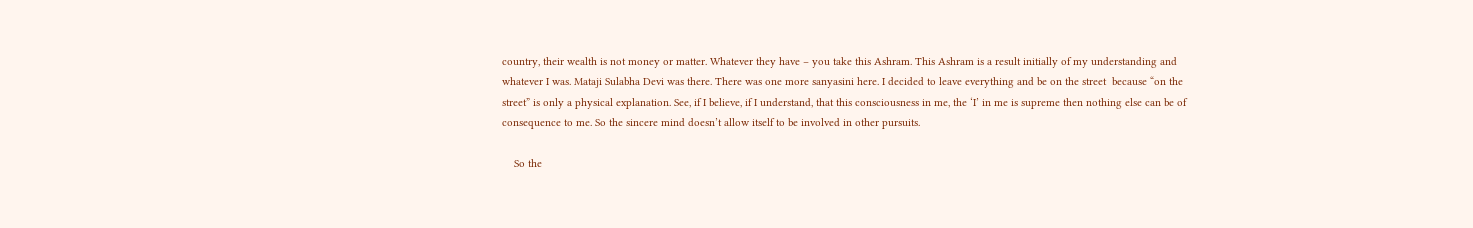country, their wealth is not money or matter. Whatever they have – you take this Ashram. This Ashram is a result initially of my understanding and whatever I was. Mataji Sulabha Devi was there. There was one more sanyasini here. I decided to leave everything and be on the street  because “on the street” is only a physical explanation. See, if I believe, if I understand, that this consciousness in me, the ‘I’ in me is supreme then nothing else can be of consequence to me. So the sincere mind doesn’t allow itself to be involved in other pursuits.

    So the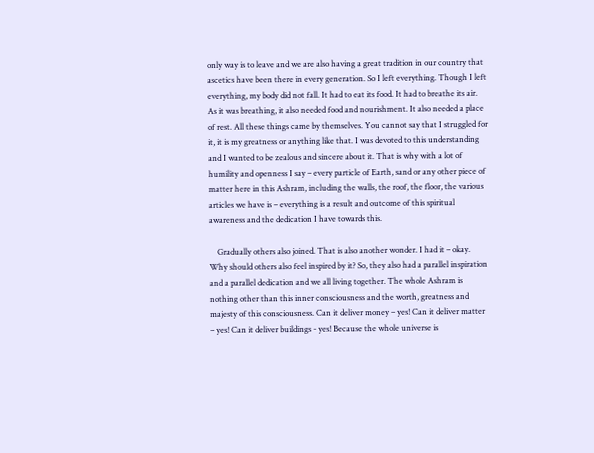only way is to leave and we are also having a great tradition in our country that ascetics have been there in every generation. So I left everything. Though I left everything, my body did not fall. It had to eat its food. It had to breathe its air. As it was breathing, it also needed food and nourishment. It also needed a place of rest. All these things came by themselves. You cannot say that I struggled for it, it is my greatness or anything like that. I was devoted to this understanding and I wanted to be zealous and sincere about it. That is why with a lot of humility and openness I say – every particle of Earth, sand or any other piece of matter here in this Ashram, including the walls, the roof, the floor, the various articles we have is – everything is a result and outcome of this spiritual awareness and the dedication I have towards this.

    Gradually others also joined. That is also another wonder. I had it – okay. Why should others also feel inspired by it? So, they also had a parallel inspiration and a parallel dedication and we all living together. The whole Ashram is nothing other than this inner consciousness and the worth, greatness and majesty of this consciousness. Can it deliver money – yes! Can it deliver matter – yes! Can it deliver buildings - yes! Because the whole universe is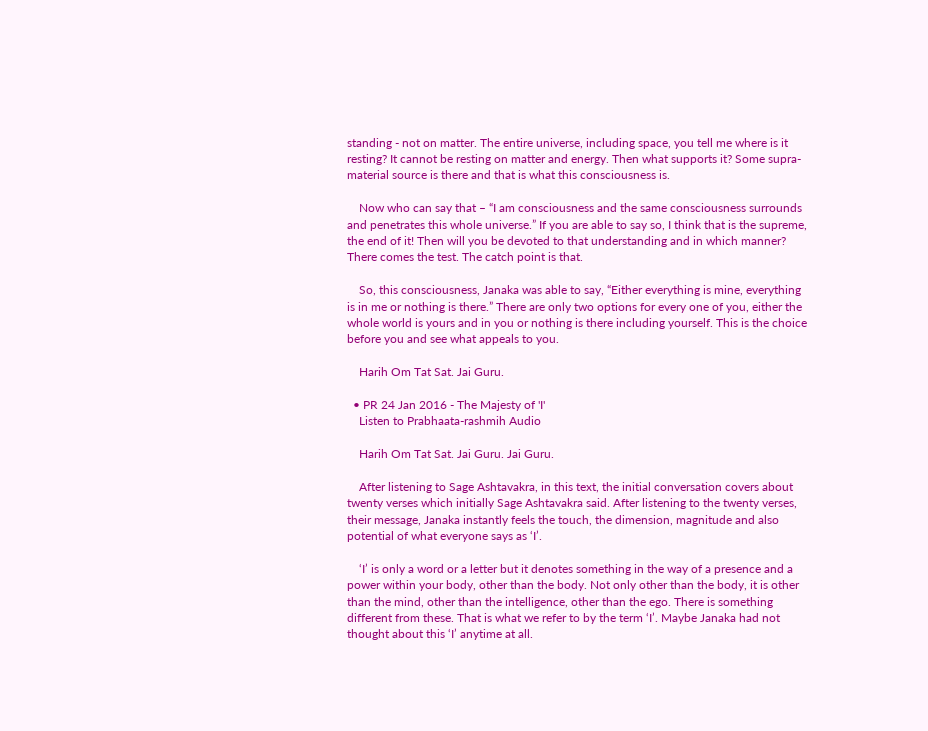standing - not on matter. The entire universe, including space, you tell me where is it resting? It cannot be resting on matter and energy. Then what supports it? Some supra-material source is there and that is what this consciousness is.

    Now who can say that – “I am consciousness and the same consciousness surrounds and penetrates this whole universe.” If you are able to say so, I think that is the supreme, the end of it! Then will you be devoted to that understanding and in which manner? There comes the test. The catch point is that.

    So, this consciousness, Janaka was able to say, “Either everything is mine, everything is in me or nothing is there.” There are only two options for every one of you, either the whole world is yours and in you or nothing is there including yourself. This is the choice before you and see what appeals to you.

    Harih Om Tat Sat. Jai Guru.

  • PR 24 Jan 2016 - The Majesty of 'I'
    Listen to Prabhaata-rashmih Audio

    Harih Om Tat Sat. Jai Guru. Jai Guru.

    After listening to Sage Ashtavakra, in this text, the initial conversation covers about twenty verses which initially Sage Ashtavakra said. After listening to the twenty verses, their message, Janaka instantly feels the touch, the dimension, magnitude and also potential of what everyone says as ‘I’.

    ‘I’ is only a word or a letter but it denotes something in the way of a presence and a power within your body, other than the body. Not only other than the body, it is other than the mind, other than the intelligence, other than the ego. There is something different from these. That is what we refer to by the term ‘I’. Maybe Janaka had not thought about this ‘I’ anytime at all.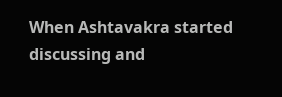When Ashtavakra started discussing and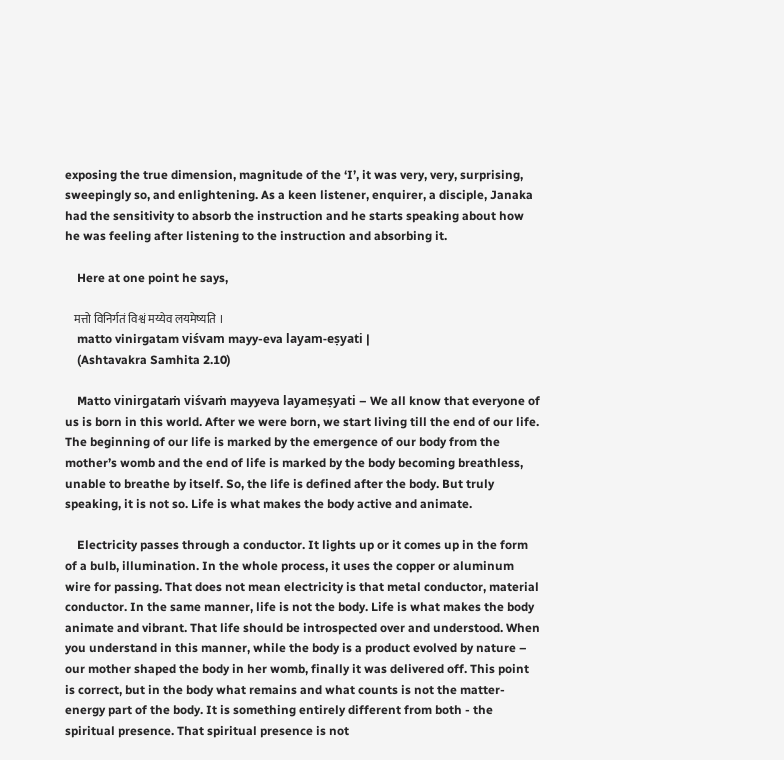exposing the true dimension, magnitude of the ‘I’, it was very, very, surprising, sweepingly so, and enlightening. As a keen listener, enquirer, a disciple, Janaka had the sensitivity to absorb the instruction and he starts speaking about how he was feeling after listening to the instruction and absorbing it.

    Here at one point he says,

    मत्तो विनिर्गतं विश्वं मय्येव लयमेष्यति ।
    matto vinirgatam viśvam mayy-eva layam-eṣyati |
    (Ashtavakra Samhita 2.10)

    Matto vinirgataṁ viśvaṁ mayyeva layameṣyati – We all know that everyone of us is born in this world. After we were born, we start living till the end of our life. The beginning of our life is marked by the emergence of our body from the mother’s womb and the end of life is marked by the body becoming breathless, unable to breathe by itself. So, the life is defined after the body. But truly speaking, it is not so. Life is what makes the body active and animate.

    Electricity passes through a conductor. It lights up or it comes up in the form of a bulb, illumination. In the whole process, it uses the copper or aluminum wire for passing. That does not mean electricity is that metal conductor, material conductor. In the same manner, life is not the body. Life is what makes the body animate and vibrant. That life should be introspected over and understood. When you understand in this manner, while the body is a product evolved by nature – our mother shaped the body in her womb, finally it was delivered off. This point is correct, but in the body what remains and what counts is not the matter-energy part of the body. It is something entirely different from both - the spiritual presence. That spiritual presence is not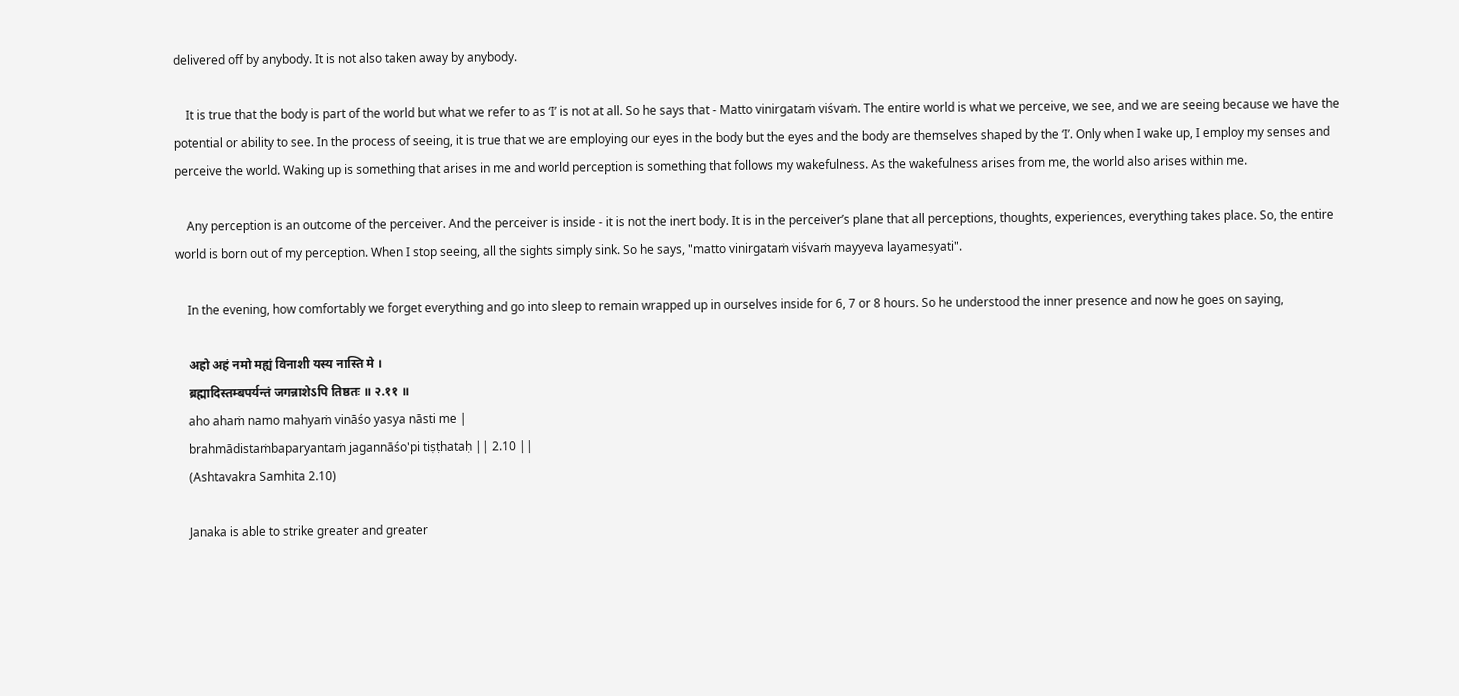delivered off by anybody. It is not also taken away by anybody.

    It is true that the body is part of the world but what we refer to as ‘I’ is not at all. So he says that - Matto vinirgataṁ viśvaṁ. The entire world is what we perceive, we see, and we are seeing because we have the potential or ability to see. In the process of seeing, it is true that we are employing our eyes in the body but the eyes and the body are themselves shaped by the ‘I’. Only when I wake up, I employ my senses and perceive the world. Waking up is something that arises in me and world perception is something that follows my wakefulness. As the wakefulness arises from me, the world also arises within me.

    Any perception is an outcome of the perceiver. And the perceiver is inside - it is not the inert body. It is in the perceiver’s plane that all perceptions, thoughts, experiences, everything takes place. So, the entire world is born out of my perception. When I stop seeing, all the sights simply sink. So he says, "matto vinirgataṁ viśvaṁ mayyeva layameṣyati".

    In the evening, how comfortably we forget everything and go into sleep to remain wrapped up in ourselves inside for 6, 7 or 8 hours. So he understood the inner presence and now he goes on saying,

    अहो अहं नमो मह्यं विनाशी यस्य नास्ति मे ।
    ब्रह्मादिस्तम्बपर्यन्तं जगन्नाशेऽपि तिष्ठतः ॥ २.११ ॥
    aho ahaṁ namo mahyaṁ vināśo yasya nāsti me |
    brahmādistaṁbaparyantaṁ jagannāśo'pi tiṣṭhataḥ || 2.10 ||
    (Ashtavakra Samhita 2.10)

    Janaka is able to strike greater and greater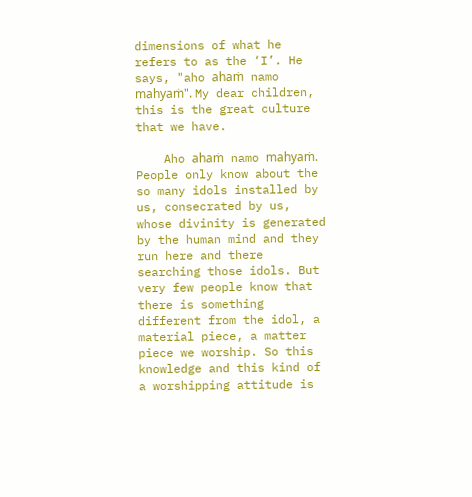dimensions of what he refers to as the ‘I’. He says, "aho ahaṁ namo mahyaṁ". My dear children, this is the great culture that we have.

    Aho ahaṁ namo mahyaṁ. People only know about the so many idols installed by us, consecrated by us, whose divinity is generated by the human mind and they run here and there searching those idols. But very few people know that there is something different from the idol, a material piece, a matter piece we worship. So this knowledge and this kind of a worshipping attitude is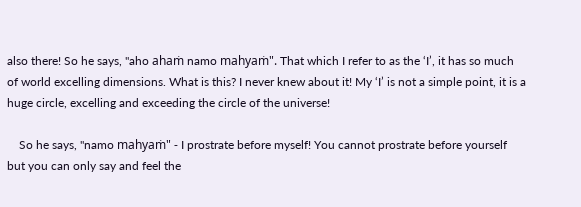also there! So he says, "aho ahaṁ namo mahyaṁ". That which I refer to as the ‘I’, it has so much of world excelling dimensions. What is this? I never knew about it! My ‘I’ is not a simple point, it is a huge circle, excelling and exceeding the circle of the universe!

    So he says, "namo mahyaṁ" - I prostrate before myself! You cannot prostrate before yourself but you can only say and feel the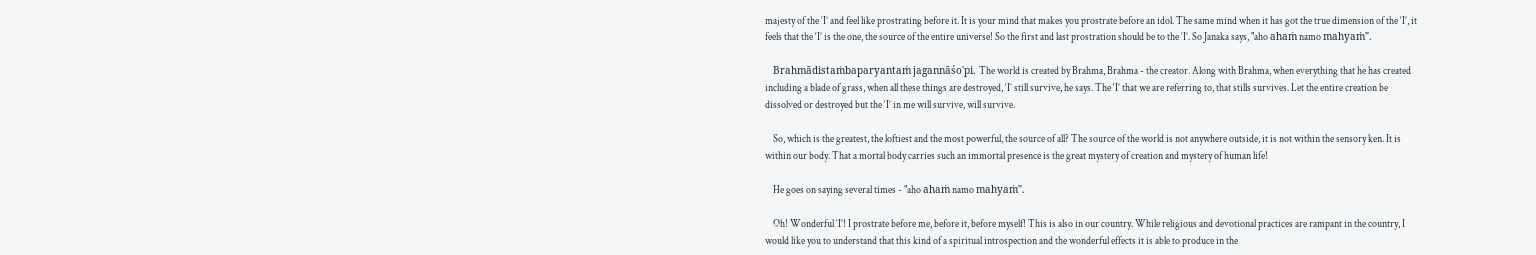majesty of the ‘I’ and feel like prostrating before it. It is your mind that makes you prostrate before an idol. The same mind when it has got the true dimension of the ‘I’, it feels that the ‘I’ is the one, the source of the entire universe! So the first and last prostration should be to the ‘I’. So Janaka says, "aho ahaṁ namo mahyaṁ".

    Brahmādistaṁbaparyantaṁ jagannāśo'pi. The world is created by Brahma, Brahma - the creator. Along with Brahma, when everything that he has created including a blade of grass, when all these things are destroyed, ‘I’ still survive, he says. The ‘I’ that we are referring to, that stills survives. Let the entire creation be dissolved or destroyed but the ‘I’ in me will survive, will survive.

    So, which is the greatest, the loftiest and the most powerful, the source of all? The source of the world is not anywhere outside, it is not within the sensory ken. It is within our body. That a mortal body carries such an immortal presence is the great mystery of creation and mystery of human life!

    He goes on saying several times - "aho ahaṁ namo mahyaṁ".

    Oh! Wonderful ‘I’! I prostrate before me, before it, before myself! This is also in our country. While religious and devotional practices are rampant in the country, I would like you to understand that this kind of a spiritual introspection and the wonderful effects it is able to produce in the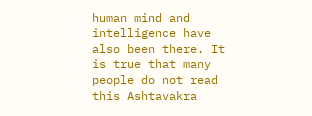human mind and intelligence have also been there. It is true that many people do not read this Ashtavakra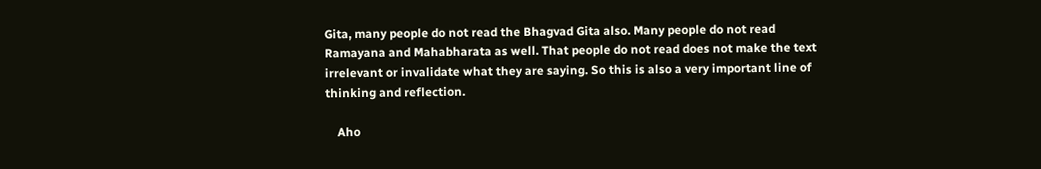Gita, many people do not read the Bhagvad Gita also. Many people do not read Ramayana and Mahabharata as well. That people do not read does not make the text irrelevant or invalidate what they are saying. So this is also a very important line of thinking and reflection.

    Aho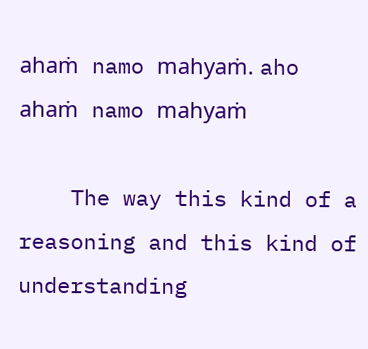ahaṁ namo mahyaṁ. aho ahaṁ namo mahyaṁ

    The way this kind of a reasoning and this kind of understanding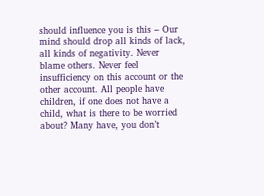should influence you is this – Our mind should drop all kinds of lack, all kinds of negativity. Never blame others. Never feel insufficiency on this account or the other account. All people have children, if one does not have a child, what is there to be worried about? Many have, you don’t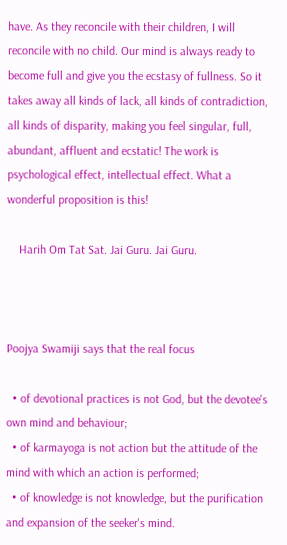have. As they reconcile with their children, I will reconcile with no child. Our mind is always ready to become full and give you the ecstasy of fullness. So it takes away all kinds of lack, all kinds of contradiction, all kinds of disparity, making you feel singular, full, abundant, affluent and ecstatic! The work is psychological effect, intellectual effect. What a wonderful proposition is this!

    Harih Om Tat Sat. Jai Guru. Jai Guru.



Poojya Swamiji says that the real focus

  • of devotional practices is not God, but the devotee's own mind and behaviour;
  • of karmayoga is not action but the attitude of the mind with which an action is performed;
  • of knowledge is not knowledge, but the purification and expansion of the seeker's mind.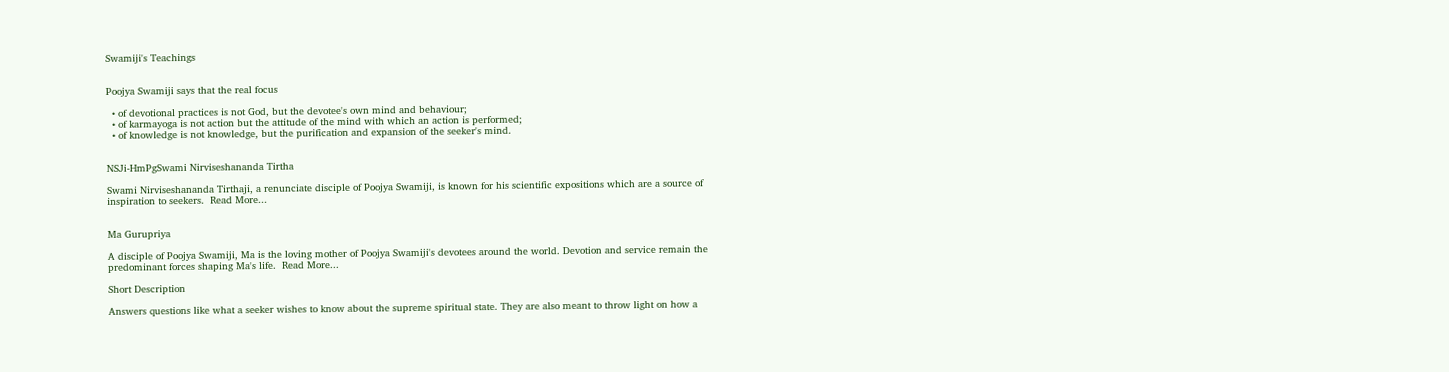Swamiji's Teachings


Poojya Swamiji says that the real focus

  • of devotional practices is not God, but the devotee's own mind and behaviour;
  • of karmayoga is not action but the attitude of the mind with which an action is performed;
  • of knowledge is not knowledge, but the purification and expansion of the seeker's mind.


NSJi-HmPgSwami Nirviseshananda Tirtha

Swami Nirviseshananda Tirthaji, a renunciate disciple of Poojya Swamiji, is known for his scientific expositions which are a source of inspiration to seekers.  Read More...


Ma Gurupriya

A disciple of Poojya Swamiji, Ma is the loving mother of Poojya Swamiji's devotees around the world. Devotion and service remain the predominant forces shaping Ma's life.  Read More...

Short Description

Answers questions like what a seeker wishes to know about the supreme spiritual state. They are also meant to throw light on how a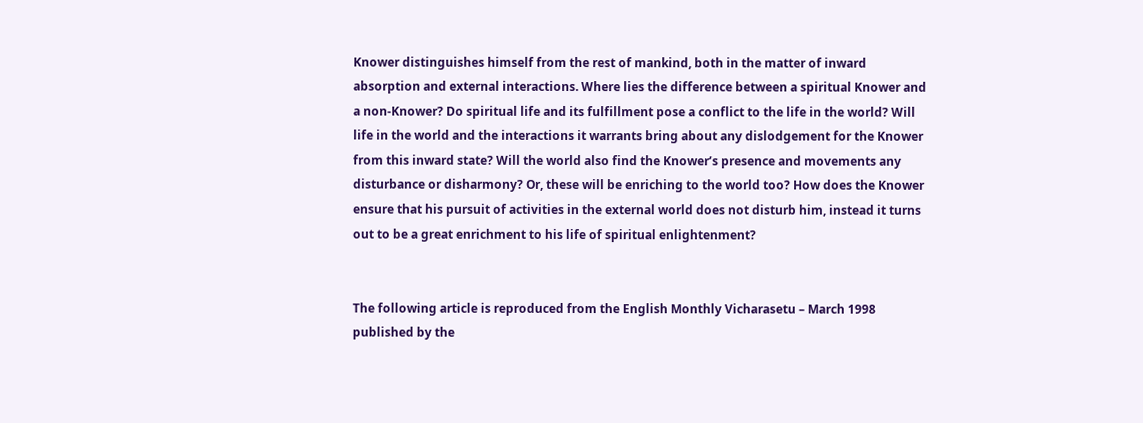Knower distinguishes himself from the rest of mankind, both in the matter of inward absorption and external interactions. Where lies the difference between a spiritual Knower and a non-Knower? Do spiritual life and its fulfillment pose a conflict to the life in the world? Will life in the world and the interactions it warrants bring about any dislodgement for the Knower from this inward state? Will the world also find the Knower’s presence and movements any disturbance or disharmony? Or, these will be enriching to the world too? How does the Knower ensure that his pursuit of activities in the external world does not disturb him, instead it turns out to be a great enrichment to his life of spiritual enlightenment?


The following article is reproduced from the English Monthly Vicharasetu – March 1998 published by the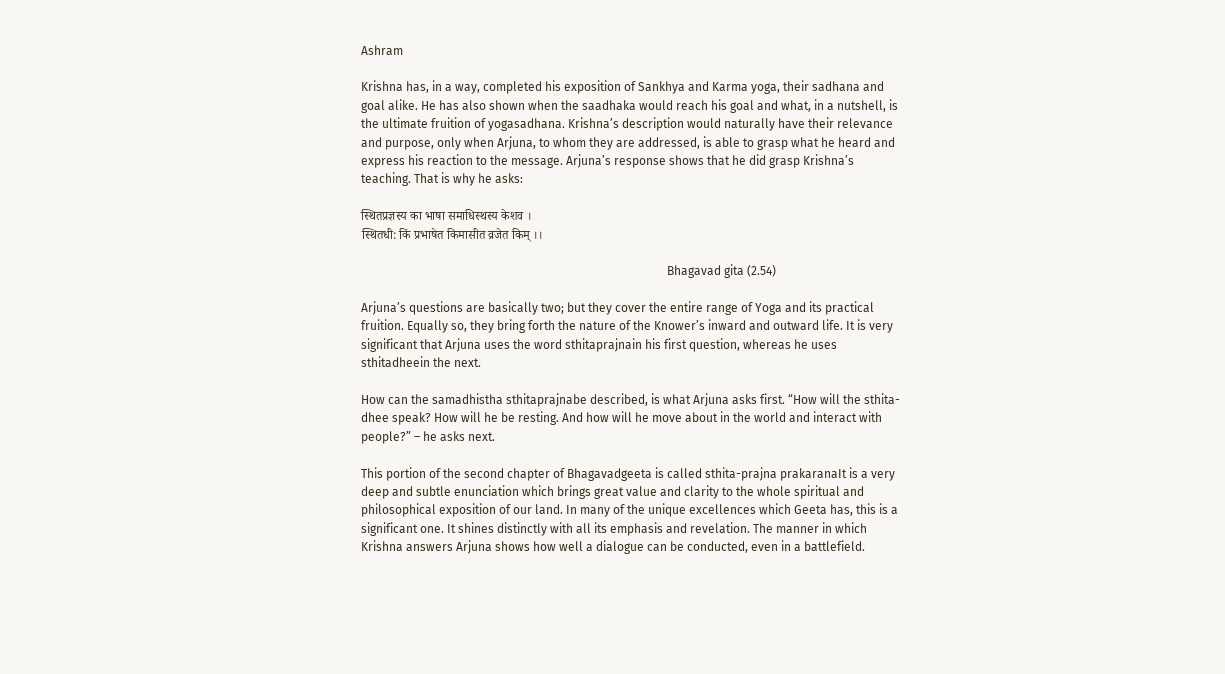Ashram

Krishna has, in a way, completed his exposition of Sankhya and Karma yoga, their sadhana and goal alike. He has also shown when the saadhaka would reach his goal and what, in a nutshell, is the ultimate fruition of yogasadhana. Krishna’s description would naturally have their relevance and purpose, only when Arjuna, to whom they are addressed, is able to grasp what he heard and express his reaction to the message. Arjuna’s response shows that he did grasp Krishna’s teaching. That is why he asks:

स्थितप्रज्ञस्य का भाषा समाधिस्थस्य केशव ।
स्थितधी: किं प्रभाषेत किमासीत व्रजेत किम् ।।

                                                                                                      Bhagavad gita (2.54)

Arjuna’s questions are basically two; but they cover the entire range of Yoga and its practical fruition. Equally so, they bring forth the nature of the Knower’s inward and outward life. It is very significant that Arjuna uses the word sthitaprajnain his first question, whereas he uses sthitadheein the next.

How can the samadhistha sthitaprajnabe described, is what Arjuna asks first. “How will the sthita-dhee speak? How will he be resting. And how will he move about in the world and interact with people?” – he asks next.

This portion of the second chapter of Bhagavadgeeta is called sthita-prajna prakaranaIt is a very deep and subtle enunciation which brings great value and clarity to the whole spiritual and philosophical exposition of our land. In many of the unique excellences which Geeta has, this is a significant one. It shines distinctly with all its emphasis and revelation. The manner in which Krishna answers Arjuna shows how well a dialogue can be conducted, even in a battlefield.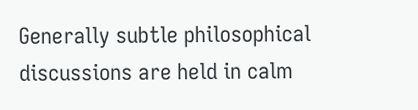Generally subtle philosophical discussions are held in calm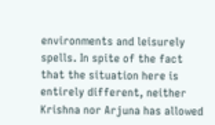environments and leisurely spells. In spite of the fact that the situation here is entirely different, neither Krishna nor Arjuna has allowed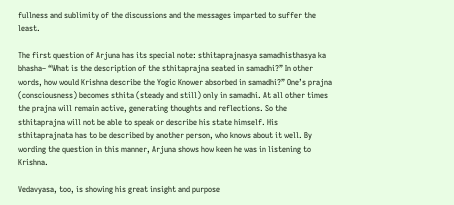fullness and sublimity of the discussions and the messages imparted to suffer the least.

The first question of Arjuna has its special note: sthitaprajnasya samadhisthasya ka bhasha– “What is the description of the sthitaprajna seated in samadhi?” In other words, how would Krishna describe the Yogic Knower absorbed in samadhi?” One’s prajna (consciousness) becomes sthita (steady and still) only in samadhi. At all other times the prajna will remain active, generating thoughts and reflections. So the sthitaprajna will not be able to speak or describe his state himself. His sthitaprajnata has to be described by another person, who knows about it well. By wording the question in this manner, Arjuna shows how keen he was in listening to Krishna.

Vedavyasa, too, is showing his great insight and purpose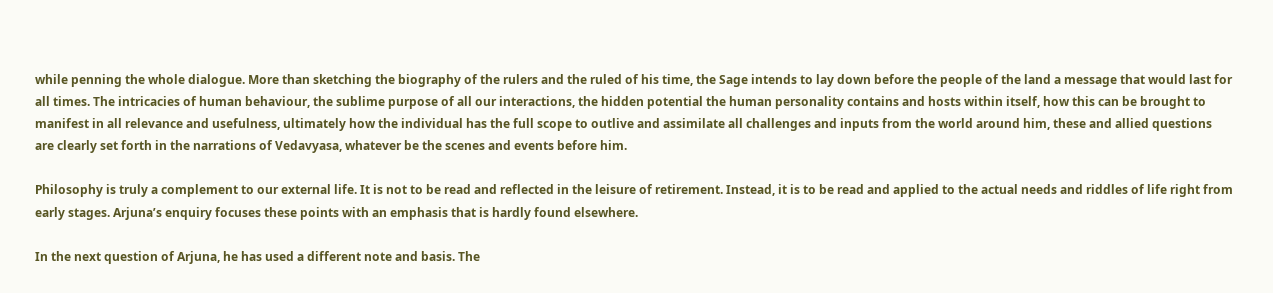while penning the whole dialogue. More than sketching the biography of the rulers and the ruled of his time, the Sage intends to lay down before the people of the land a message that would last for all times. The intricacies of human behaviour, the sublime purpose of all our interactions, the hidden potential the human personality contains and hosts within itself, how this can be brought to manifest in all relevance and usefulness, ultimately how the individual has the full scope to outlive and assimilate all challenges and inputs from the world around him, these and allied questions are clearly set forth in the narrations of Vedavyasa, whatever be the scenes and events before him.

Philosophy is truly a complement to our external life. It is not to be read and reflected in the leisure of retirement. Instead, it is to be read and applied to the actual needs and riddles of life right from early stages. Arjuna’s enquiry focuses these points with an emphasis that is hardly found elsewhere.

In the next question of Arjuna, he has used a different note and basis. The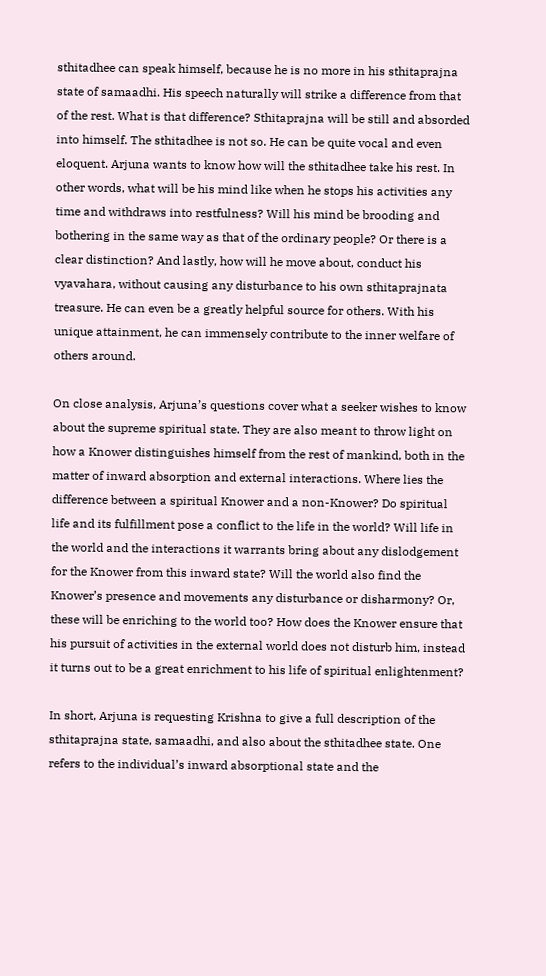sthitadhee can speak himself, because he is no more in his sthitaprajna state of samaadhi. His speech naturally will strike a difference from that of the rest. What is that difference? Sthitaprajna will be still and absorded into himself. The sthitadhee is not so. He can be quite vocal and even eloquent. Arjuna wants to know how will the sthitadhee take his rest. In other words, what will be his mind like when he stops his activities any time and withdraws into restfulness? Will his mind be brooding and bothering in the same way as that of the ordinary people? Or there is a clear distinction? And lastly, how will he move about, conduct his vyavahara, without causing any disturbance to his own sthitaprajnata treasure. He can even be a greatly helpful source for others. With his unique attainment, he can immensely contribute to the inner welfare of others around.

On close analysis, Arjuna’s questions cover what a seeker wishes to know about the supreme spiritual state. They are also meant to throw light on how a Knower distinguishes himself from the rest of mankind, both in the matter of inward absorption and external interactions. Where lies the difference between a spiritual Knower and a non-Knower? Do spiritual life and its fulfillment pose a conflict to the life in the world? Will life in the world and the interactions it warrants bring about any dislodgement for the Knower from this inward state? Will the world also find the Knower’s presence and movements any disturbance or disharmony? Or, these will be enriching to the world too? How does the Knower ensure that his pursuit of activities in the external world does not disturb him, instead it turns out to be a great enrichment to his life of spiritual enlightenment?

In short, Arjuna is requesting Krishna to give a full description of the sthitaprajna state, samaadhi, and also about the sthitadhee state. One refers to the individual’s inward absorptional state and the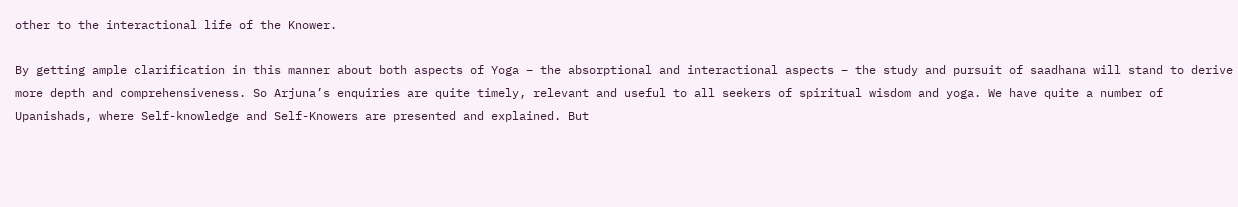other to the interactional life of the Knower.

By getting ample clarification in this manner about both aspects of Yoga – the absorptional and interactional aspects – the study and pursuit of saadhana will stand to derive more depth and comprehensiveness. So Arjuna’s enquiries are quite timely, relevant and useful to all seekers of spiritual wisdom and yoga. We have quite a number of Upanishads, where Self-knowledge and Self-Knowers are presented and explained. But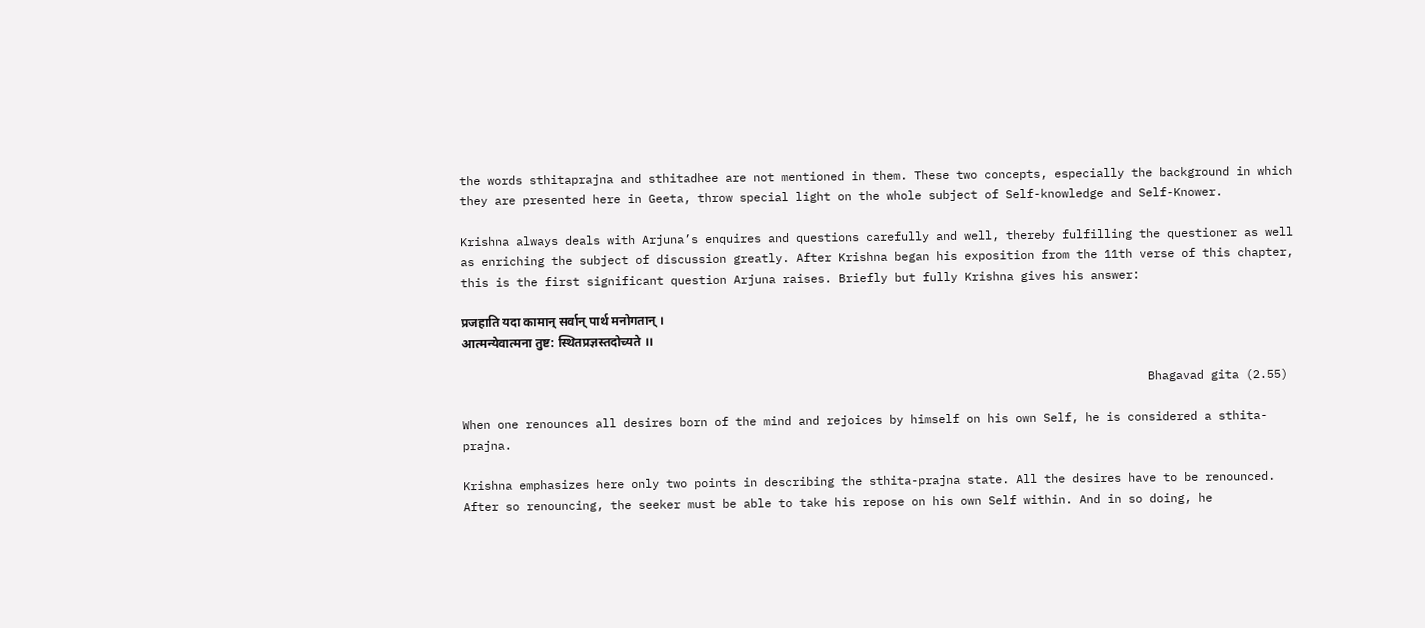the words sthitaprajna and sthitadhee are not mentioned in them. These two concepts, especially the background in which they are presented here in Geeta, throw special light on the whole subject of Self-knowledge and Self-Knower.

Krishna always deals with Arjuna’s enquires and questions carefully and well, thereby fulfilling the questioner as well as enriching the subject of discussion greatly. After Krishna began his exposition from the 11th verse of this chapter, this is the first significant question Arjuna raises. Briefly but fully Krishna gives his answer:

प्रजहाति यदा कामान् सर्वान् पार्थ मनोगतान् ।
आत्मन्येवात्मना तुष्ट: स्थितप्रज्ञस्तदोच्यते ।।

                                                                                                  Bhagavad gita (2.55)

When one renounces all desires born of the mind and rejoices by himself on his own Self, he is considered a sthita-prajna.

Krishna emphasizes here only two points in describing the sthita-prajna state. All the desires have to be renounced. After so renouncing, the seeker must be able to take his repose on his own Self within. And in so doing, he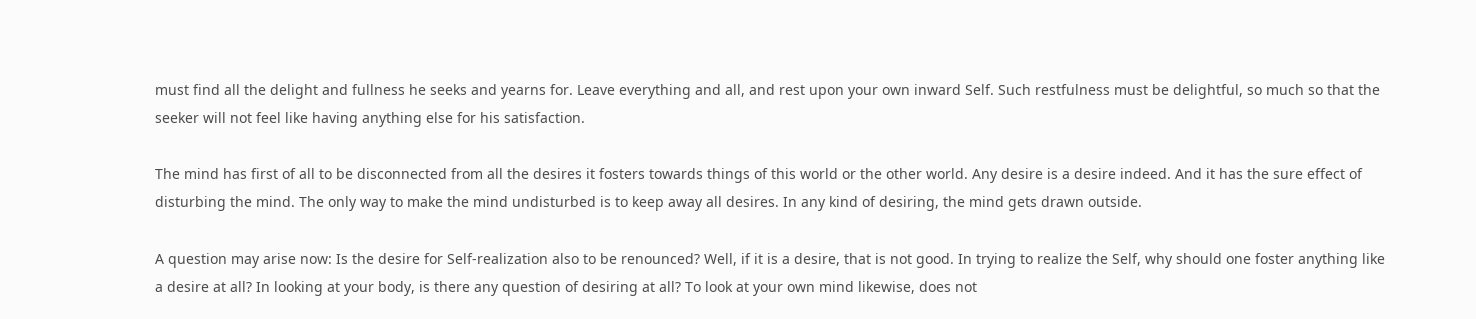must find all the delight and fullness he seeks and yearns for. Leave everything and all, and rest upon your own inward Self. Such restfulness must be delightful, so much so that the seeker will not feel like having anything else for his satisfaction.

The mind has first of all to be disconnected from all the desires it fosters towards things of this world or the other world. Any desire is a desire indeed. And it has the sure effect of disturbing the mind. The only way to make the mind undisturbed is to keep away all desires. In any kind of desiring, the mind gets drawn outside.

A question may arise now: Is the desire for Self-realization also to be renounced? Well, if it is a desire, that is not good. In trying to realize the Self, why should one foster anything like a desire at all? In looking at your body, is there any question of desiring at all? To look at your own mind likewise, does not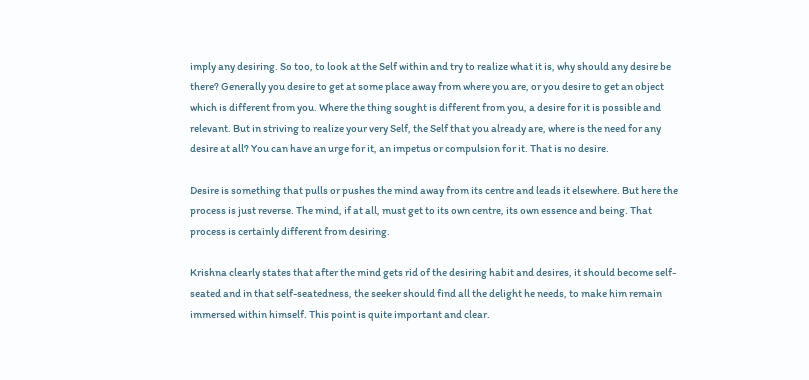imply any desiring. So too, to look at the Self within and try to realize what it is, why should any desire be there? Generally you desire to get at some place away from where you are, or you desire to get an object which is different from you. Where the thing sought is different from you, a desire for it is possible and relevant. But in striving to realize your very Self, the Self that you already are, where is the need for any desire at all? You can have an urge for it, an impetus or compulsion for it. That is no desire.

Desire is something that pulls or pushes the mind away from its centre and leads it elsewhere. But here the process is just reverse. The mind, if at all, must get to its own centre, its own essence and being. That process is certainly different from desiring.

Krishna clearly states that after the mind gets rid of the desiring habit and desires, it should become self-seated and in that self-seatedness, the seeker should find all the delight he needs, to make him remain immersed within himself. This point is quite important and clear.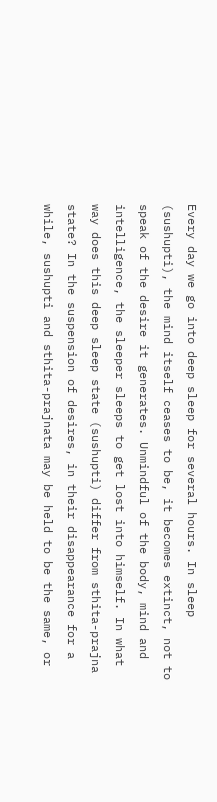Every day we go into deep sleep for several hours. In sleep (sushupti), the mind itself ceases to be, it becomes extinct, not to speak of the desire it generates. Unmindful of the body, mind and intelligence, the sleeper sleeps to get lost into himself. In what way does this deep sleep state (sushupti) differ from sthita-prajna state? In the suspension of desires, in their disappearance for a while, sushupti and sthita-prajnata may be held to be the same, or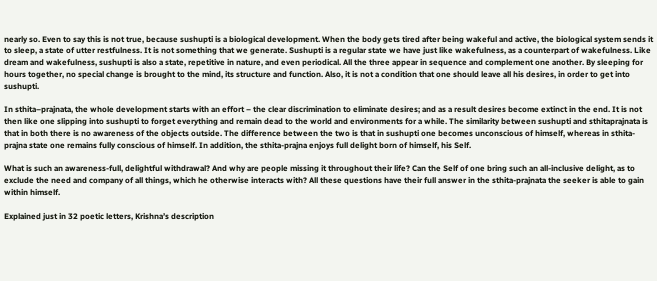nearly so. Even to say this is not true, because sushupti is a biological development. When the body gets tired after being wakeful and active, the biological system sends it to sleep, a state of utter restfulness. It is not something that we generate. Sushupti is a regular state we have just like wakefulness, as a counterpart of wakefulness. Like dream and wakefulness, sushupti is also a state, repetitive in nature, and even periodical. All the three appear in sequence and complement one another. By sleeping for hours together, no special change is brought to the mind, its structure and function. Also, it is not a condition that one should leave all his desires, in order to get into sushupti.

In sthita–prajnata, the whole development starts with an effort – the clear discrimination to eliminate desires; and as a result desires become extinct in the end. It is not then like one slipping into sushupti to forget everything and remain dead to the world and environments for a while. The similarity between sushupti and sthitaprajnata is that in both there is no awareness of the objects outside. The difference between the two is that in sushupti one becomes unconscious of himself, whereas in sthita-prajna state one remains fully conscious of himself. In addition, the sthita-prajna enjoys full delight born of himself, his Self.

What is such an awareness-full, delightful withdrawal? And why are people missing it throughout their life? Can the Self of one bring such an all-inclusive delight, as to exclude the need and company of all things, which he otherwise interacts with? All these questions have their full answer in the sthita-prajnata the seeker is able to gain within himself.

Explained just in 32 poetic letters, Krishna’s description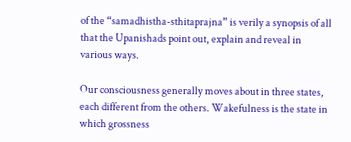of the “samadhistha-sthitaprajna” is verily a synopsis of all that the Upanishads point out, explain and reveal in various ways.

Our consciousness generally moves about in three states, each different from the others. Wakefulness is the state in which grossness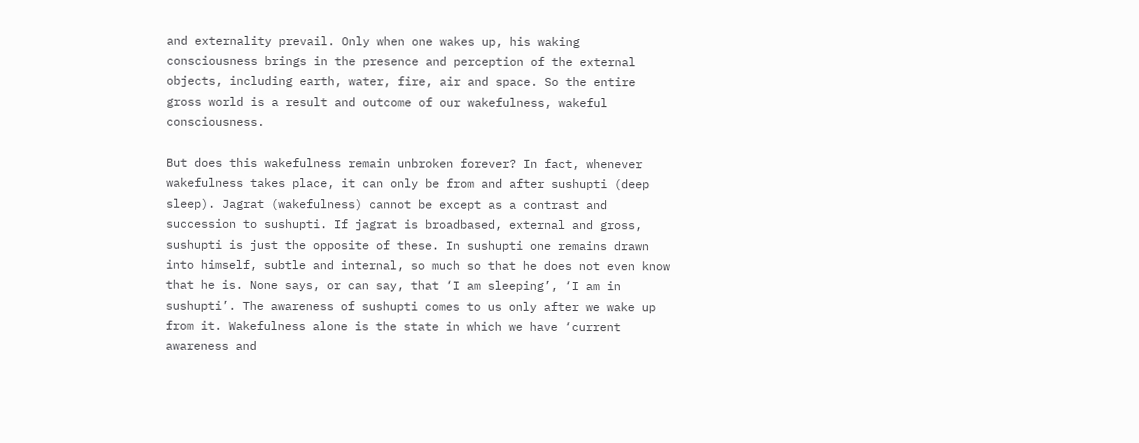and externality prevail. Only when one wakes up, his waking consciousness brings in the presence and perception of the external objects, including earth, water, fire, air and space. So the entire gross world is a result and outcome of our wakefulness, wakeful consciousness.

But does this wakefulness remain unbroken forever? In fact, whenever wakefulness takes place, it can only be from and after sushupti (deep sleep). Jagrat (wakefulness) cannot be except as a contrast and succession to sushupti. If jagrat is broadbased, external and gross, sushupti is just the opposite of these. In sushupti one remains drawn into himself, subtle and internal, so much so that he does not even know that he is. None says, or can say, that ‘I am sleeping’, ‘I am in sushupti’. The awareness of sushupti comes to us only after we wake up from it. Wakefulness alone is the state in which we have ‘current awareness and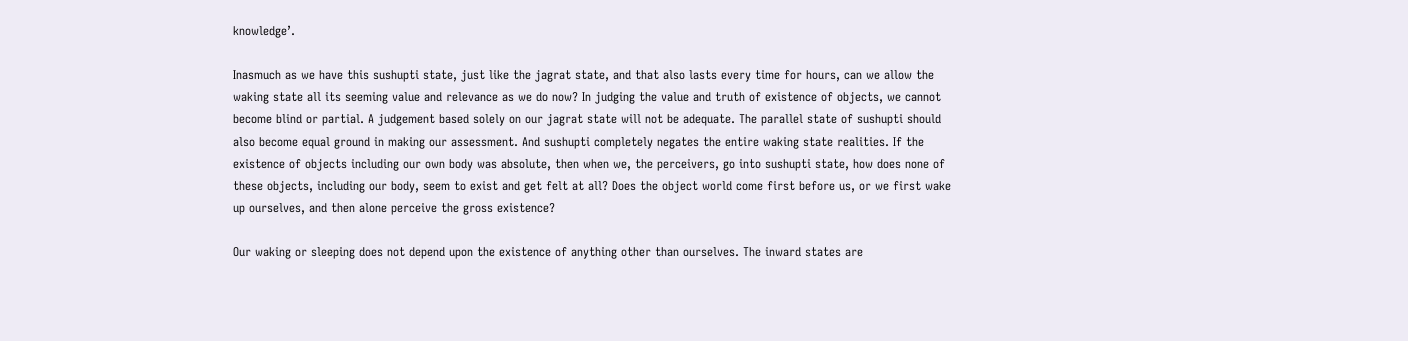knowledge’.

Inasmuch as we have this sushupti state, just like the jagrat state, and that also lasts every time for hours, can we allow the waking state all its seeming value and relevance as we do now? In judging the value and truth of existence of objects, we cannot become blind or partial. A judgement based solely on our jagrat state will not be adequate. The parallel state of sushupti should also become equal ground in making our assessment. And sushupti completely negates the entire waking state realities. If the existence of objects including our own body was absolute, then when we, the perceivers, go into sushupti state, how does none of these objects, including our body, seem to exist and get felt at all? Does the object world come first before us, or we first wake up ourselves, and then alone perceive the gross existence?

Our waking or sleeping does not depend upon the existence of anything other than ourselves. The inward states are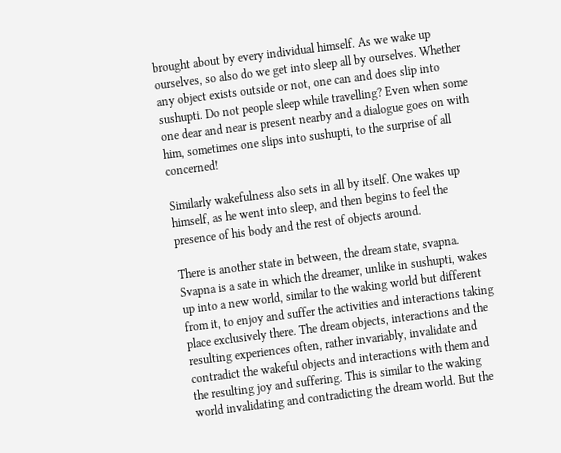brought about by every individual himself. As we wake up ourselves, so also do we get into sleep all by ourselves. Whether any object exists outside or not, one can and does slip into sushupti. Do not people sleep while travelling? Even when some one dear and near is present nearby and a dialogue goes on with him, sometimes one slips into sushupti, to the surprise of all concerned!

Similarly wakefulness also sets in all by itself. One wakes up himself, as he went into sleep, and then begins to feel the presence of his body and the rest of objects around.

There is another state in between, the dream state, svapna. Svapna is a sate in which the dreamer, unlike in sushupti, wakes up into a new world, similar to the waking world but different from it, to enjoy and suffer the activities and interactions taking place exclusively there. The dream objects, interactions and the resulting experiences often, rather invariably, invalidate and contradict the wakeful objects and interactions with them and the resulting joy and suffering. This is similar to the waking world invalidating and contradicting the dream world. But the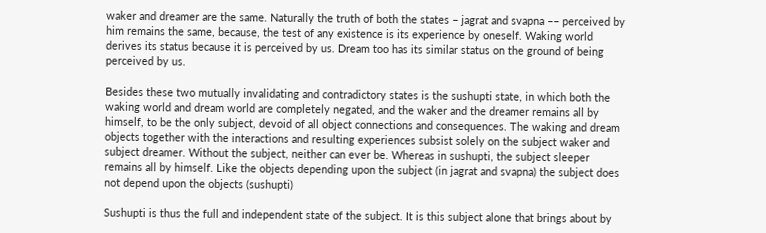waker and dreamer are the same. Naturally the truth of both the states – jagrat and svapna –– perceived by him remains the same, because, the test of any existence is its experience by oneself. Waking world derives its status because it is perceived by us. Dream too has its similar status on the ground of being perceived by us.

Besides these two mutually invalidating and contradictory states is the sushupti state, in which both the waking world and dream world are completely negated, and the waker and the dreamer remains all by himself, to be the only subject, devoid of all object connections and consequences. The waking and dream objects together with the interactions and resulting experiences subsist solely on the subject waker and subject dreamer. Without the subject, neither can ever be. Whereas in sushupti, the subject sleeper remains all by himself. Like the objects depending upon the subject (in jagrat and svapna) the subject does not depend upon the objects (sushupti)

Sushupti is thus the full and independent state of the subject. It is this subject alone that brings about by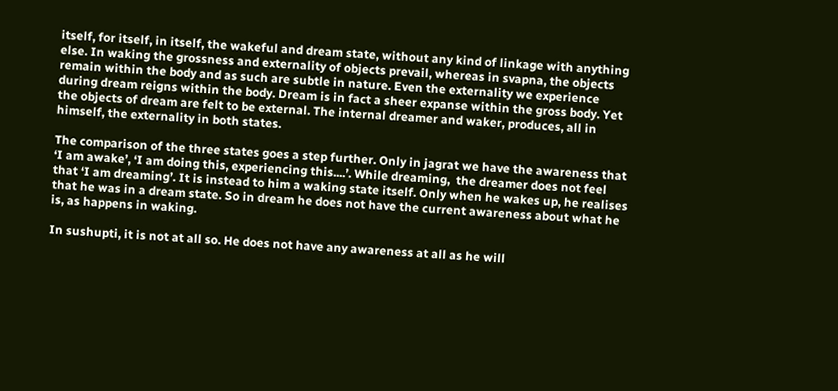itself, for itself, in itself, the wakeful and dream state, without any kind of linkage with anything else. In waking the grossness and externality of objects prevail, whereas in svapna, the objects remain within the body and as such are subtle in nature. Even the externality we experience during dream reigns within the body. Dream is in fact a sheer expanse within the gross body. Yet the objects of dream are felt to be external. The internal dreamer and waker, produces, all in himself, the externality in both states.

The comparison of the three states goes a step further. Only in jagrat we have the awareness that ‘I am awake’, ‘I am doing this, experiencing this....’. While dreaming,  the dreamer does not feel that ‘I am dreaming’. It is instead to him a waking state itself. Only when he wakes up, he realises that he was in a dream state. So in dream he does not have the current awareness about what he is, as happens in waking.

In sushupti, it is not at all so. He does not have any awareness at all as he will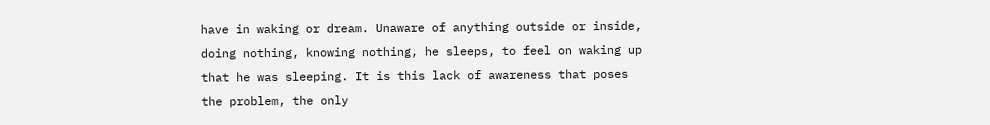have in waking or dream. Unaware of anything outside or inside, doing nothing, knowing nothing, he sleeps, to feel on waking up that he was sleeping. It is this lack of awareness that poses the problem, the only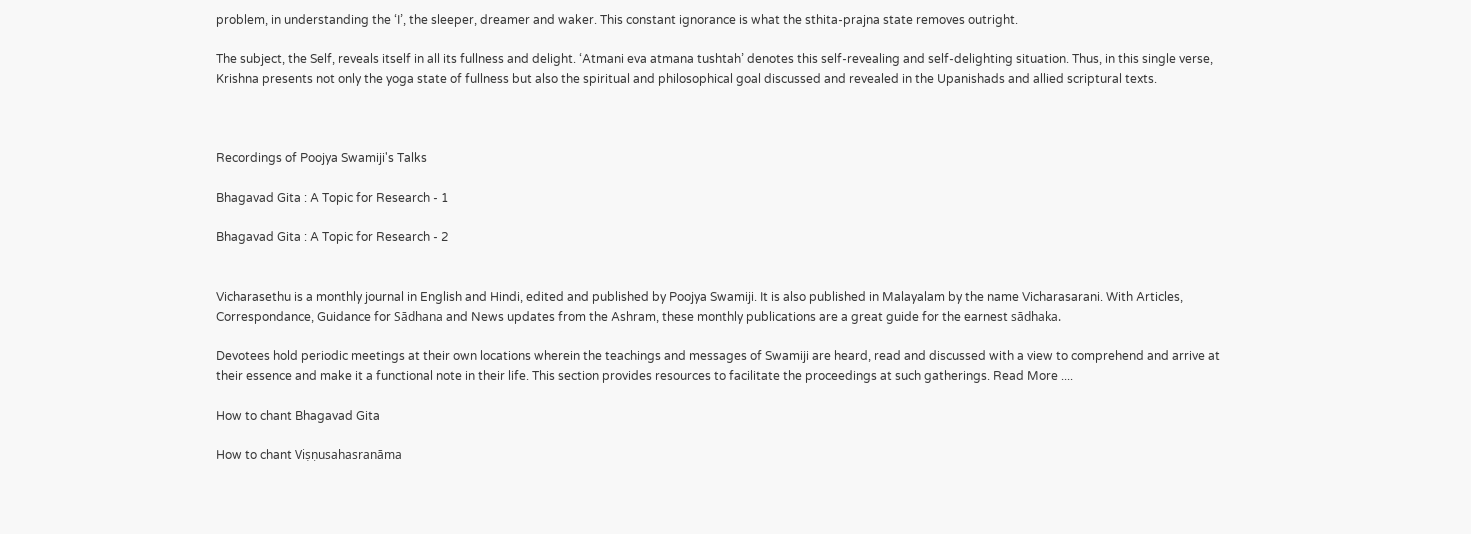problem, in understanding the ‘I’, the sleeper, dreamer and waker. This constant ignorance is what the sthita-prajna state removes outright.

The subject, the Self, reveals itself in all its fullness and delight. ‘Atmani eva atmana tushtah’ denotes this self-revealing and self-delighting situation. Thus, in this single verse, Krishna presents not only the yoga state of fullness but also the spiritual and philosophical goal discussed and revealed in the Upanishads and allied scriptural texts.



Recordings of Poojya Swamiji's Talks

Bhagavad Gita : A Topic for Research - 1

Bhagavad Gita : A Topic for Research - 2


Vicharasethu is a monthly journal in English and Hindi, edited and published by Poojya Swamiji. It is also published in Malayalam by the name Vicharasarani. With Articles, Correspondance, Guidance for Sādhana and News updates from the Ashram, these monthly publications are a great guide for the earnest sādhaka.

Devotees hold periodic meetings at their own locations wherein the teachings and messages of Swamiji are heard, read and discussed with a view to comprehend and arrive at their essence and make it a functional note in their life. This section provides resources to facilitate the proceedings at such gatherings. Read More ....

How to chant Bhagavad Gita

How to chant Viṣṇusahasranāma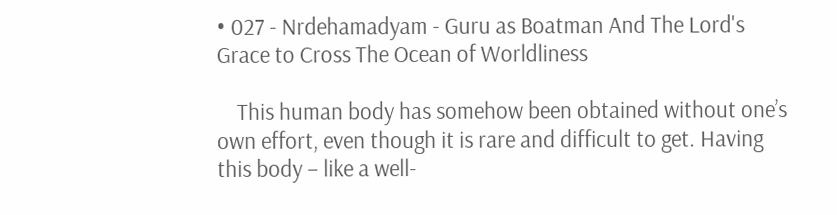• 027 - Nrdehamadyam - Guru as Boatman And The Lord's Grace to Cross The Ocean of Worldliness

    This human body has somehow been obtained without one’s own effort, even though it is rare and difficult to get. Having this body – like a well-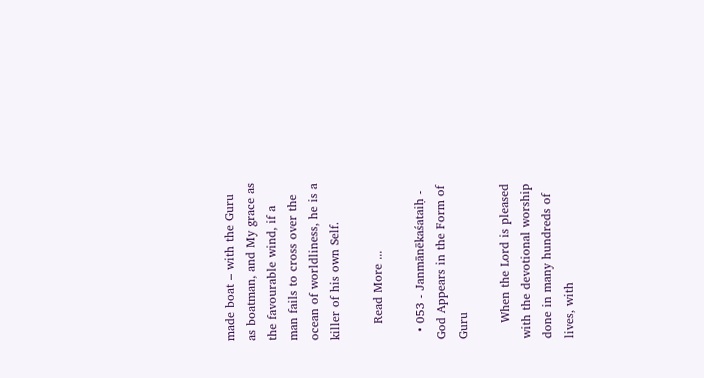made boat – with the Guru as boatman, and My grace as the favourable wind, if a man fails to cross over the ocean of worldliness, he is a killer of his own Self.

    Read More ...

  • 053 - Janmānēkaśataiḥ - God Appears in the Form of Guru

    When the Lord is pleased with the devotional worship done in many hundreds of lives, with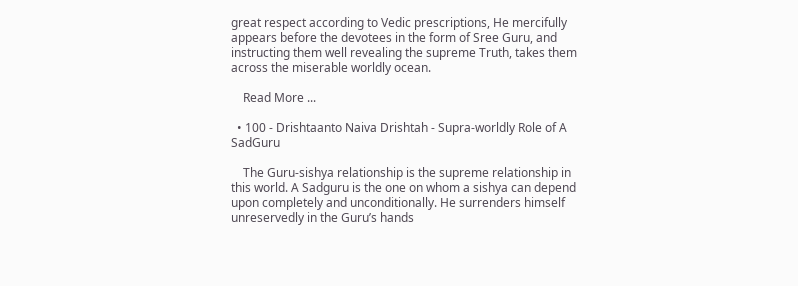great respect according to Vedic prescriptions, He mercifully appears before the devotees in the form of Sree Guru, and instructing them well revealing the supreme Truth, takes them across the miserable worldly ocean.

    Read More ...

  • 100 - Drishtaanto Naiva Drishtah - Supra-worldly Role of A SadGuru

    The Guru-sishya relationship is the supreme relationship in this world. A Sadguru is the one on whom a sishya can depend upon completely and unconditionally. He surrenders himself unreservedly in the Guru’s hands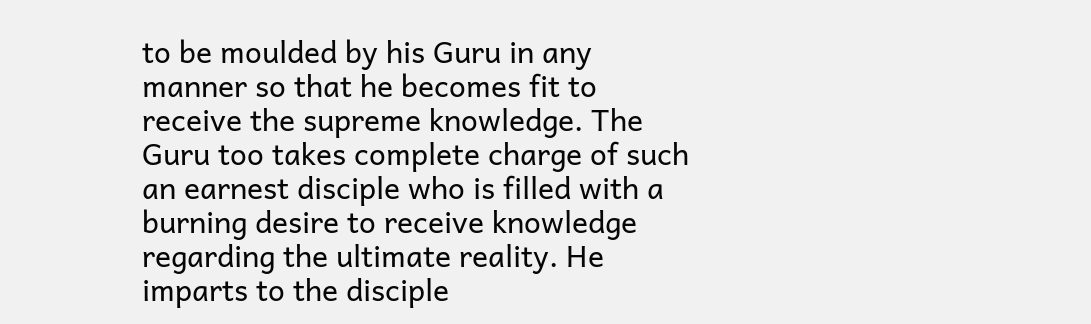to be moulded by his Guru in any manner so that he becomes fit to receive the supreme knowledge. The Guru too takes complete charge of such an earnest disciple who is filled with a burning desire to receive knowledge regarding the ultimate reality. He imparts to the disciple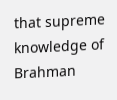that supreme knowledge of Brahman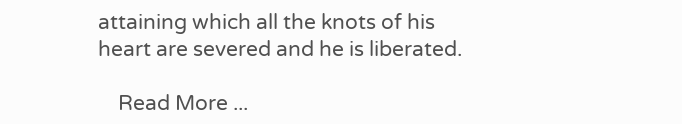attaining which all the knots of his heart are severed and he is liberated.

    Read More ...